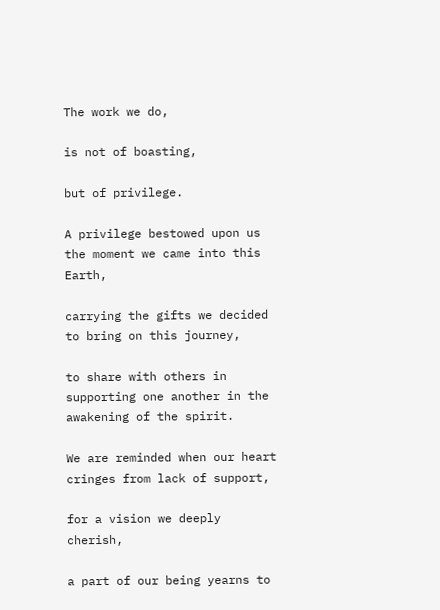The work we do,

is not of boasting,

but of privilege.

A privilege bestowed upon us the moment we came into this Earth,

carrying the gifts we decided to bring on this journey,

to share with others in supporting one another in the awakening of the spirit.

We are reminded when our heart cringes from lack of support,

for a vision we deeply cherish,

a part of our being yearns to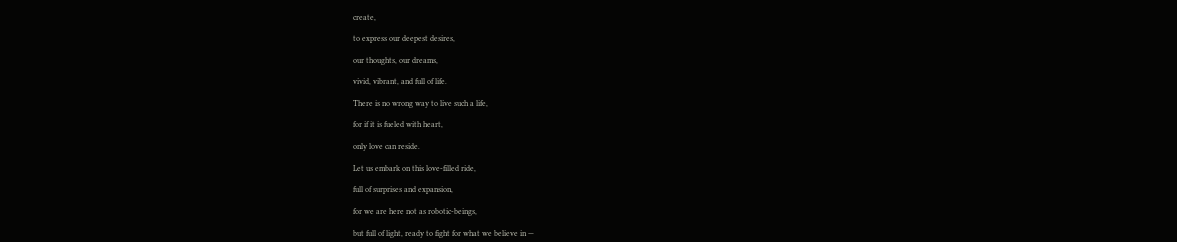create,

to express our deepest desires,

our thoughts, our dreams,

vivid, vibrant, and full of life.

There is no wrong way to live such a life,

for if it is fueled with heart,

only love can reside.

Let us embark on this love-filled ride,

full of surprises and expansion,

for we are here not as robotic-beings,

but full of light, ready to fight for what we believe in —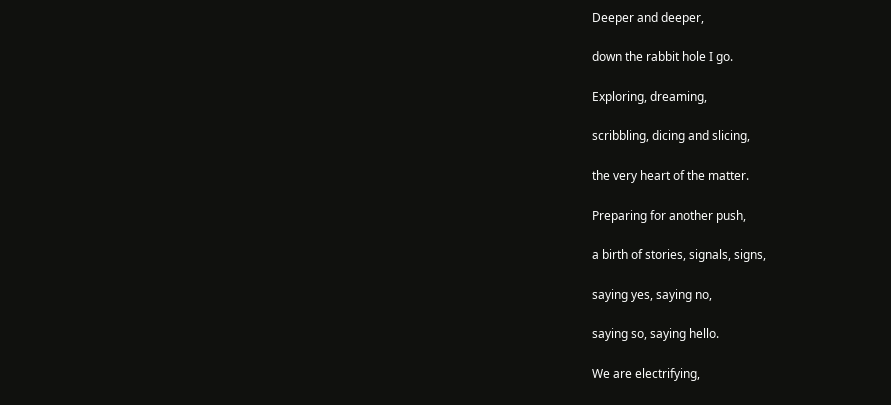Deeper and deeper,

down the rabbit hole I go.

Exploring, dreaming,

scribbling, dicing and slicing,

the very heart of the matter.

Preparing for another push,

a birth of stories, signals, signs,

saying yes, saying no,

saying so, saying hello.

We are electrifying,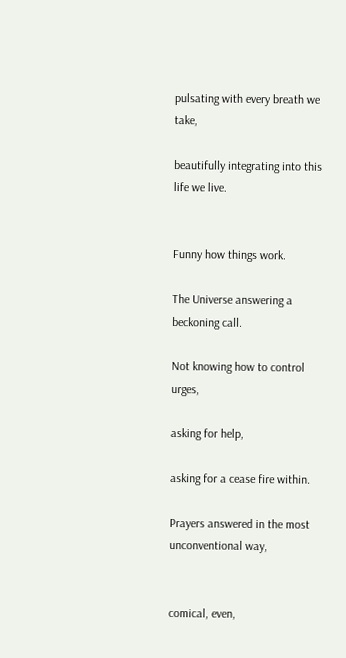pulsating with every breath we take,

beautifully integrating into this life we live.


Funny how things work.

The Universe answering a beckoning call.

Not knowing how to control urges,

asking for help,

asking for a cease fire within.

Prayers answered in the most unconventional way,


comical, even,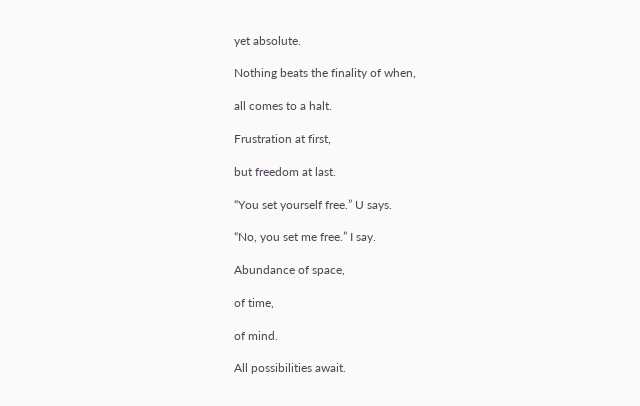yet absolute.

Nothing beats the finality of when,

all comes to a halt.

Frustration at first,

but freedom at last.

“You set yourself free.” U says.

“No, you set me free.” I say.

Abundance of space,

of time,

of mind.

All possibilities await.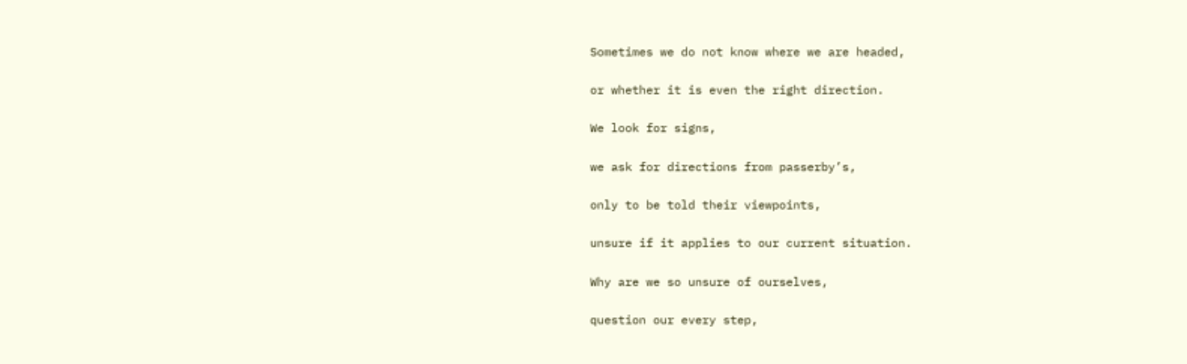Sometimes we do not know where we are headed,

or whether it is even the right direction.

We look for signs,

we ask for directions from passerby’s,

only to be told their viewpoints,

unsure if it applies to our current situation.

Why are we so unsure of ourselves,

question our every step,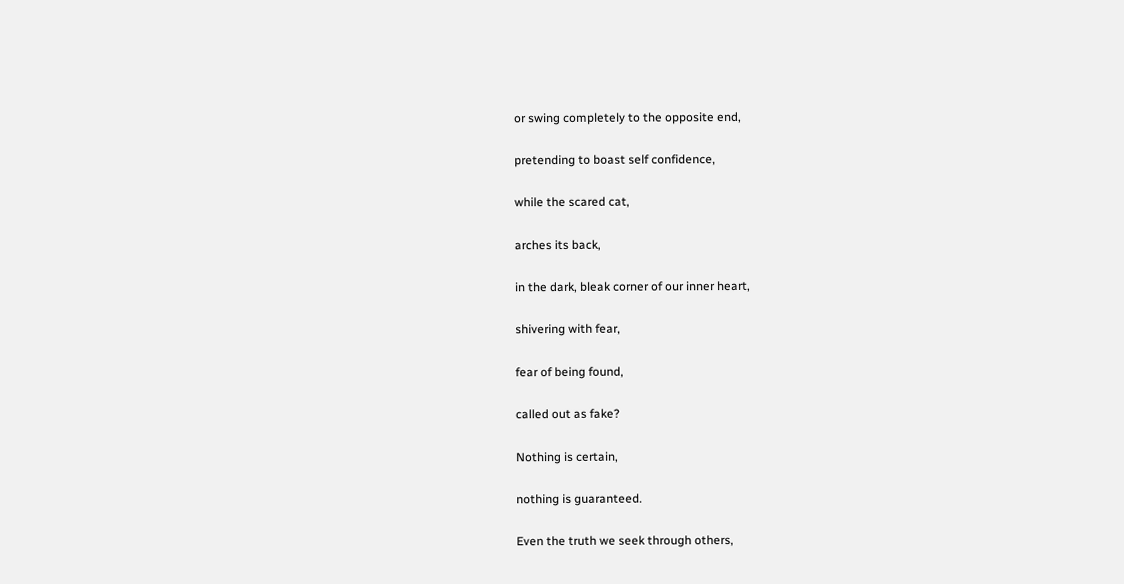or swing completely to the opposite end,

pretending to boast self confidence,

while the scared cat,

arches its back,

in the dark, bleak corner of our inner heart,

shivering with fear,

fear of being found,

called out as fake?

Nothing is certain,

nothing is guaranteed.

Even the truth we seek through others,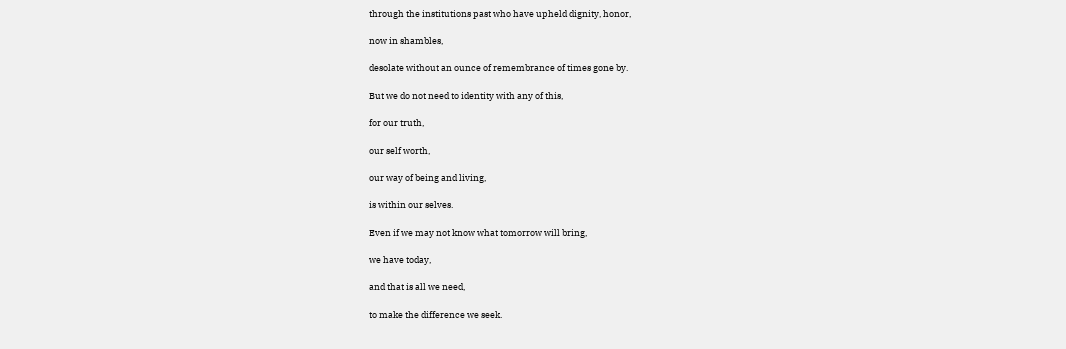through the institutions past who have upheld dignity, honor,

now in shambles,

desolate without an ounce of remembrance of times gone by.

But we do not need to identity with any of this,

for our truth,

our self worth,

our way of being and living,

is within our selves.

Even if we may not know what tomorrow will bring,

we have today,

and that is all we need,

to make the difference we seek.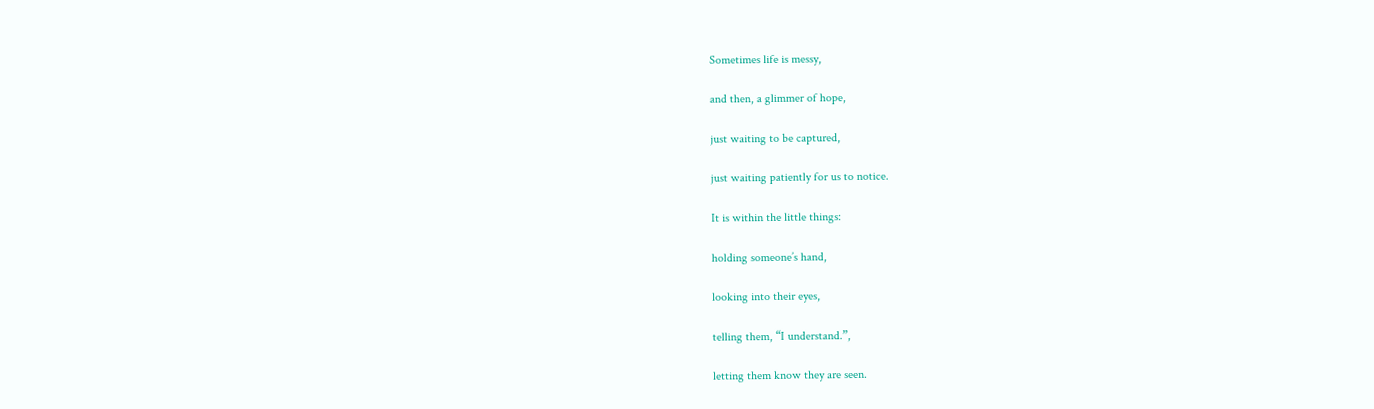Sometimes life is messy,

and then, a glimmer of hope,

just waiting to be captured,

just waiting patiently for us to notice.

It is within the little things:

holding someone’s hand,

looking into their eyes,

telling them, “I understand.”,

letting them know they are seen.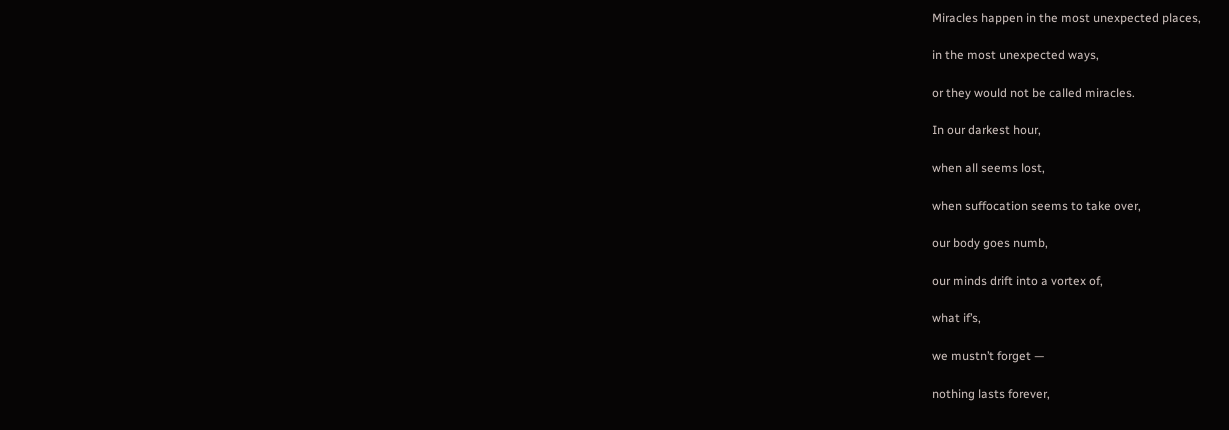Miracles happen in the most unexpected places,

in the most unexpected ways,

or they would not be called miracles.

In our darkest hour,

when all seems lost,

when suffocation seems to take over,

our body goes numb,

our minds drift into a vortex of,

what if’s,

we mustn’t forget —

nothing lasts forever,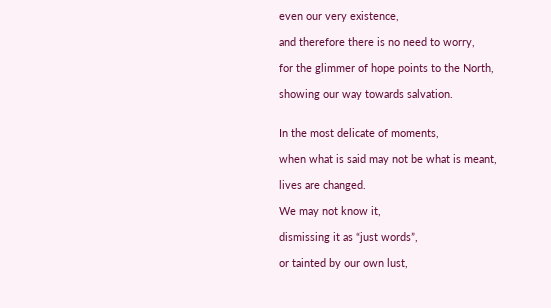even our very existence,

and therefore there is no need to worry,

for the glimmer of hope points to the North,

showing our way towards salvation.


In the most delicate of moments,

when what is said may not be what is meant,

lives are changed.

We may not know it,

dismissing it as “just words”,

or tainted by our own lust,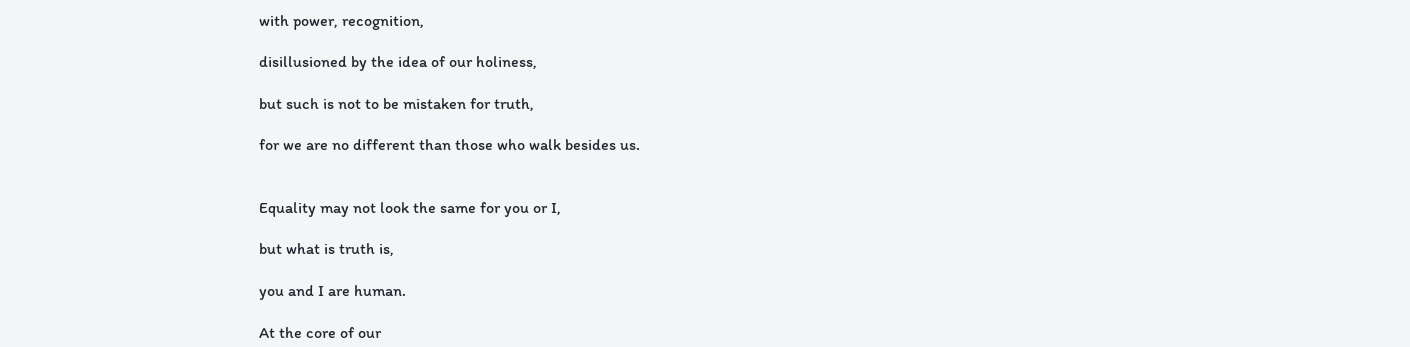with power, recognition,

disillusioned by the idea of our holiness,

but such is not to be mistaken for truth,

for we are no different than those who walk besides us.


Equality may not look the same for you or I,

but what is truth is,

you and I are human.

At the core of our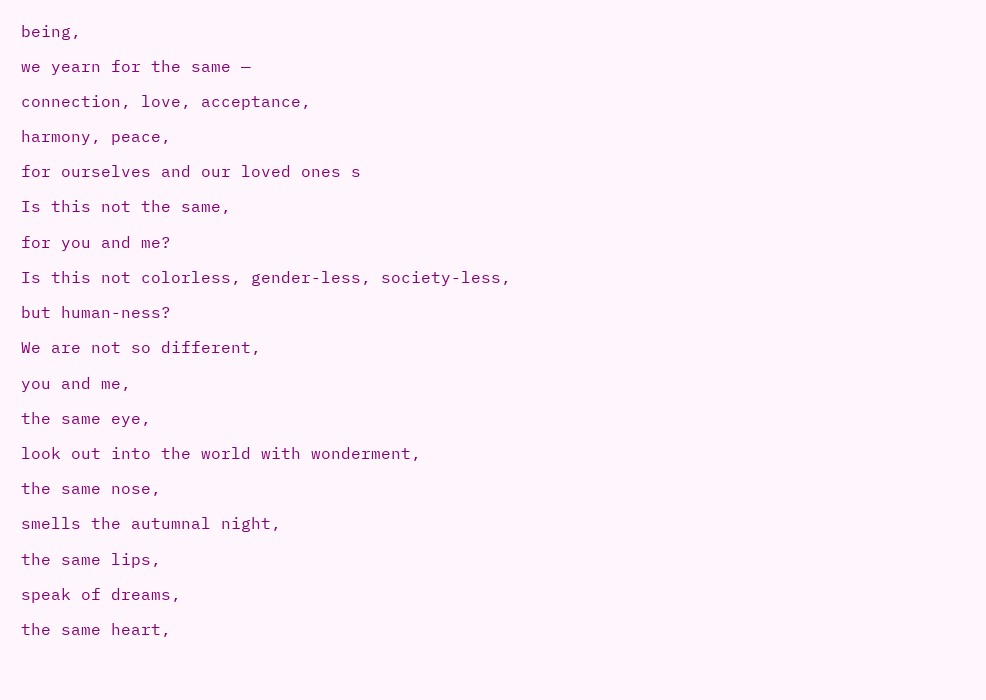being,

we yearn for the same —

connection, love, acceptance,

harmony, peace,

for ourselves and our loved ones s

Is this not the same,

for you and me?

Is this not colorless, gender-less, society-less,

but human-ness?

We are not so different,

you and me,

the same eye,

look out into the world with wonderment,

the same nose,

smells the autumnal night,

the same lips,

speak of dreams,

the same heart,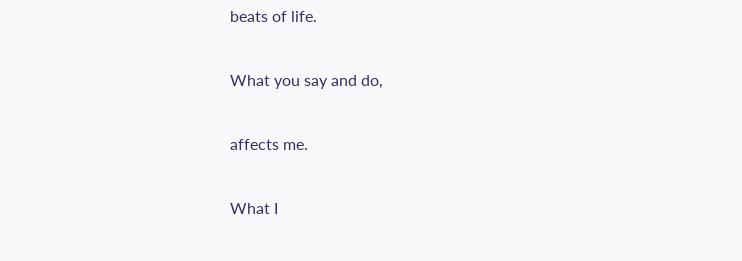beats of life.

What you say and do,

affects me.

What I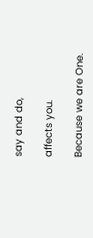say and do,

affects you.

Because we are One.